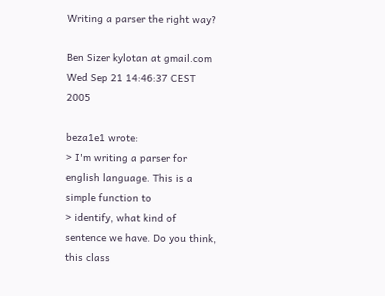Writing a parser the right way?

Ben Sizer kylotan at gmail.com
Wed Sep 21 14:46:37 CEST 2005

beza1e1 wrote:
> I'm writing a parser for english language. This is a simple function to
> identify, what kind of sentence we have. Do you think, this class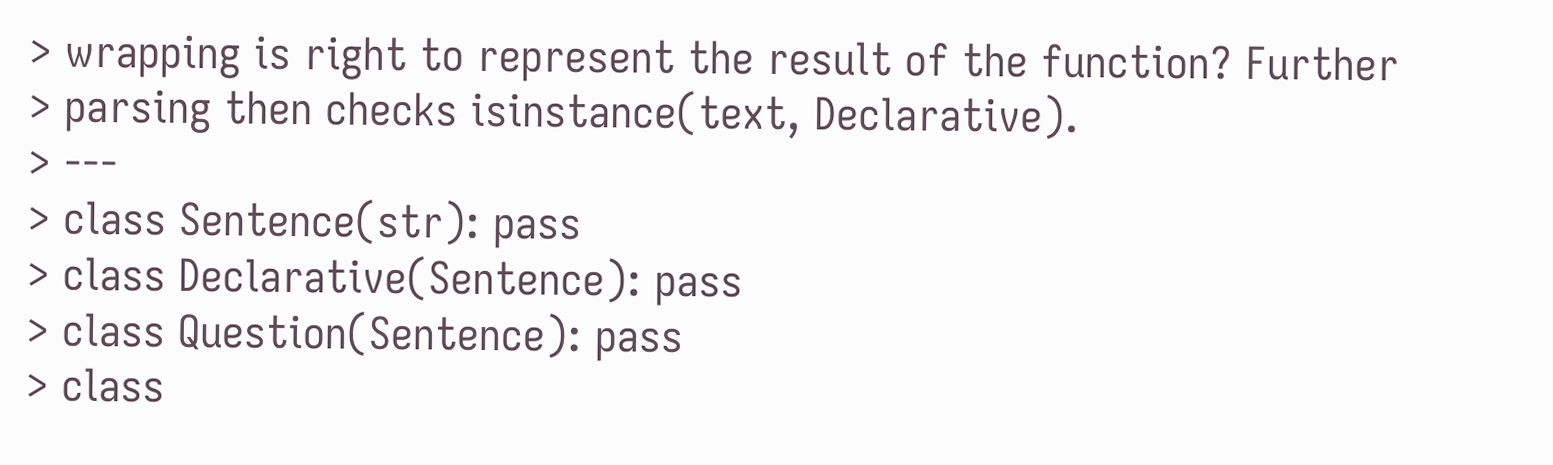> wrapping is right to represent the result of the function? Further
> parsing then checks isinstance(text, Declarative).
> ---
> class Sentence(str): pass
> class Declarative(Sentence): pass
> class Question(Sentence): pass
> class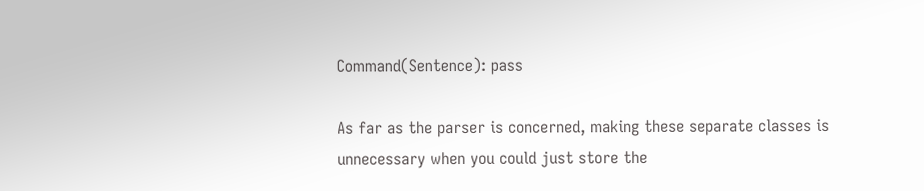Command(Sentence): pass

As far as the parser is concerned, making these separate classes is
unnecessary when you could just store the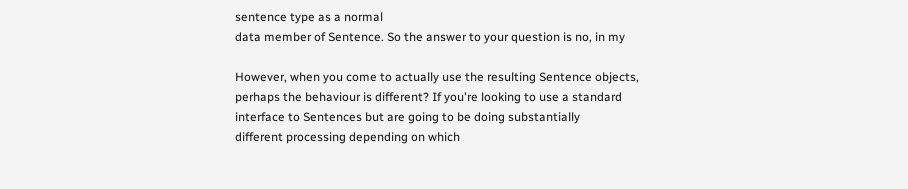sentence type as a normal
data member of Sentence. So the answer to your question is no, in my

However, when you come to actually use the resulting Sentence objects,
perhaps the behaviour is different? If you're looking to use a standard
interface to Sentences but are going to be doing substantially
different processing depending on which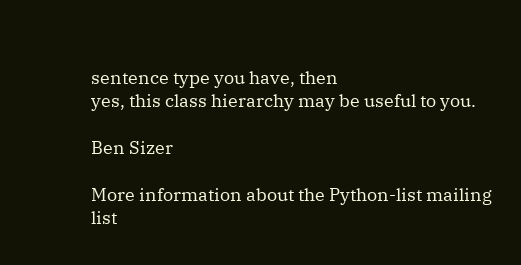sentence type you have, then
yes, this class hierarchy may be useful to you.

Ben Sizer

More information about the Python-list mailing list